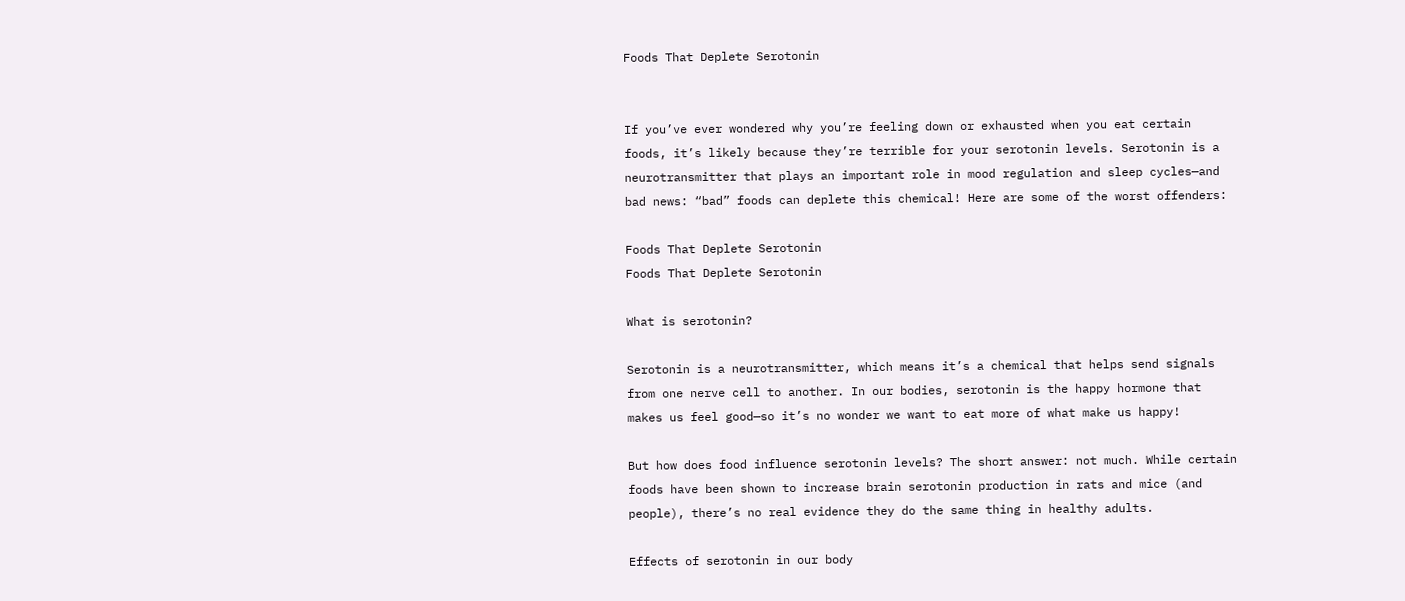Foods That Deplete Serotonin


If you’ve ever wondered why you’re feeling down or exhausted when you eat certain foods, it’s likely because they’re terrible for your serotonin levels. Serotonin is a neurotransmitter that plays an important role in mood regulation and sleep cycles—and bad news: “bad” foods can deplete this chemical! Here are some of the worst offenders:

Foods That Deplete Serotonin
Foods That Deplete Serotonin

What is serotonin?

Serotonin is a neurotransmitter, which means it’s a chemical that helps send signals from one nerve cell to another. In our bodies, serotonin is the happy hormone that makes us feel good—so it’s no wonder we want to eat more of what make us happy!

But how does food influence serotonin levels? The short answer: not much. While certain foods have been shown to increase brain serotonin production in rats and mice (and people), there’s no real evidence they do the same thing in healthy adults.

Effects of serotonin in our body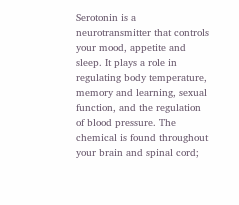Serotonin is a neurotransmitter that controls your mood, appetite and sleep. It plays a role in regulating body temperature, memory and learning, sexual function, and the regulation of blood pressure. The chemical is found throughout your brain and spinal cord;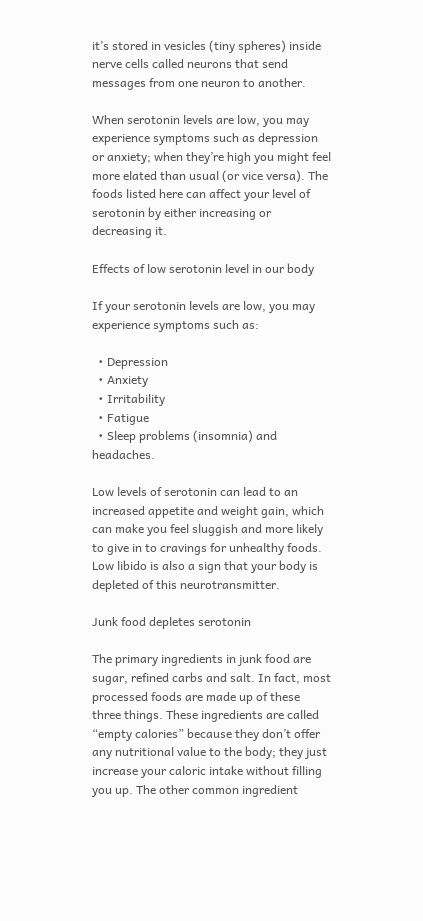it’s stored in vesicles (tiny spheres) inside nerve cells called neurons that send messages from one neuron to another.

When serotonin levels are low, you may experience symptoms such as depression or anxiety; when they’re high you might feel more elated than usual (or vice versa). The foods listed here can affect your level of serotonin by either increasing or decreasing it.

Effects of low serotonin level in our body

If your serotonin levels are low, you may experience symptoms such as:

  • Depression
  • Anxiety
  • Irritability
  • Fatigue
  • Sleep problems (insomnia) and headaches.

Low levels of serotonin can lead to an increased appetite and weight gain, which can make you feel sluggish and more likely to give in to cravings for unhealthy foods. Low libido is also a sign that your body is depleted of this neurotransmitter.

Junk food depletes serotonin

The primary ingredients in junk food are sugar, refined carbs and salt. In fact, most processed foods are made up of these three things. These ingredients are called “empty calories” because they don’t offer any nutritional value to the body; they just increase your caloric intake without filling you up. The other common ingredient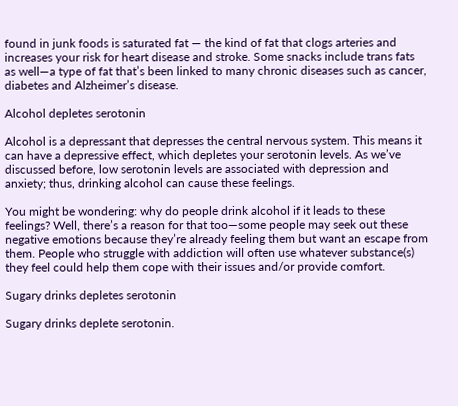found in junk foods is saturated fat — the kind of fat that clogs arteries and increases your risk for heart disease and stroke. Some snacks include trans fats as well—a type of fat that’s been linked to many chronic diseases such as cancer, diabetes and Alzheimer’s disease.

Alcohol depletes serotonin

Alcohol is a depressant that depresses the central nervous system. This means it can have a depressive effect, which depletes your serotonin levels. As we’ve discussed before, low serotonin levels are associated with depression and anxiety; thus, drinking alcohol can cause these feelings.

You might be wondering: why do people drink alcohol if it leads to these feelings? Well, there’s a reason for that too—some people may seek out these negative emotions because they’re already feeling them but want an escape from them. People who struggle with addiction will often use whatever substance(s) they feel could help them cope with their issues and/or provide comfort.

Sugary drinks depletes serotonin

Sugary drinks deplete serotonin.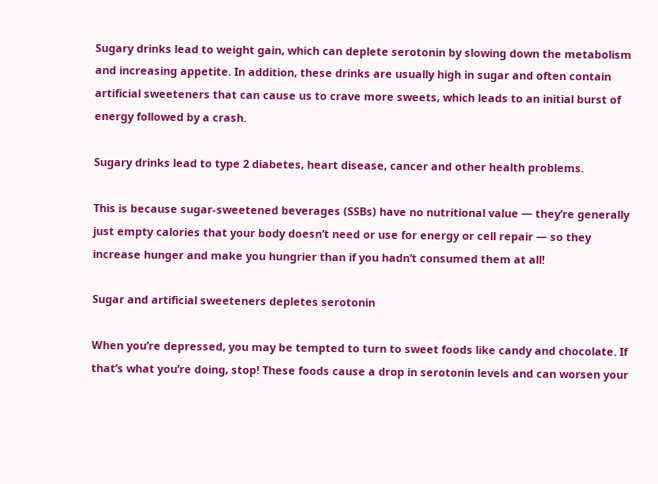Sugary drinks lead to weight gain, which can deplete serotonin by slowing down the metabolism and increasing appetite. In addition, these drinks are usually high in sugar and often contain artificial sweeteners that can cause us to crave more sweets, which leads to an initial burst of energy followed by a crash.

Sugary drinks lead to type 2 diabetes, heart disease, cancer and other health problems.

This is because sugar-sweetened beverages (SSBs) have no nutritional value — they’re generally just empty calories that your body doesn’t need or use for energy or cell repair — so they increase hunger and make you hungrier than if you hadn’t consumed them at all!

Sugar and artificial sweeteners depletes serotonin

When you’re depressed, you may be tempted to turn to sweet foods like candy and chocolate. If that’s what you’re doing, stop! These foods cause a drop in serotonin levels and can worsen your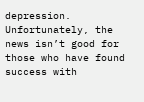depression. Unfortunately, the news isn’t good for those who have found success with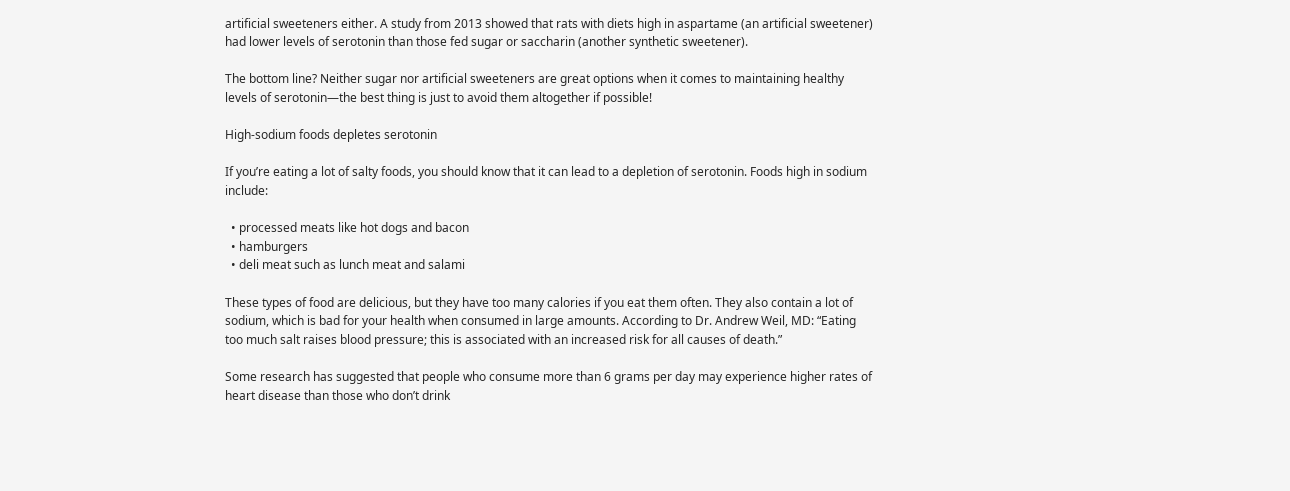artificial sweeteners either. A study from 2013 showed that rats with diets high in aspartame (an artificial sweetener) had lower levels of serotonin than those fed sugar or saccharin (another synthetic sweetener).

The bottom line? Neither sugar nor artificial sweeteners are great options when it comes to maintaining healthy levels of serotonin—the best thing is just to avoid them altogether if possible!

High-sodium foods depletes serotonin

If you’re eating a lot of salty foods, you should know that it can lead to a depletion of serotonin. Foods high in sodium include:

  • processed meats like hot dogs and bacon
  • hamburgers
  • deli meat such as lunch meat and salami

These types of food are delicious, but they have too many calories if you eat them often. They also contain a lot of sodium, which is bad for your health when consumed in large amounts. According to Dr. Andrew Weil, MD: “Eating too much salt raises blood pressure; this is associated with an increased risk for all causes of death.”

Some research has suggested that people who consume more than 6 grams per day may experience higher rates of heart disease than those who don’t drink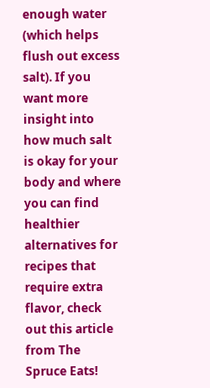enough water (which helps flush out excess salt). If you want more insight into how much salt is okay for your body and where you can find healthier alternatives for recipes that require extra flavor, check out this article from The Spruce Eats!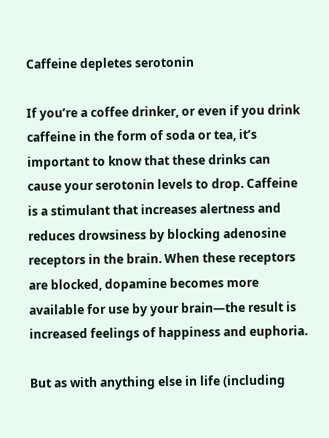Caffeine depletes serotonin

If you’re a coffee drinker, or even if you drink caffeine in the form of soda or tea, it’s important to know that these drinks can cause your serotonin levels to drop. Caffeine is a stimulant that increases alertness and reduces drowsiness by blocking adenosine receptors in the brain. When these receptors are blocked, dopamine becomes more available for use by your brain—the result is increased feelings of happiness and euphoria.

But as with anything else in life (including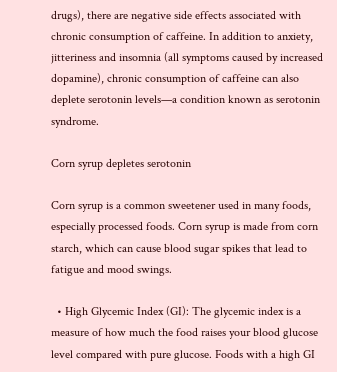drugs), there are negative side effects associated with chronic consumption of caffeine. In addition to anxiety, jitteriness and insomnia (all symptoms caused by increased dopamine), chronic consumption of caffeine can also deplete serotonin levels—a condition known as serotonin syndrome.

Corn syrup depletes serotonin

Corn syrup is a common sweetener used in many foods, especially processed foods. Corn syrup is made from corn starch, which can cause blood sugar spikes that lead to fatigue and mood swings.

  • High Glycemic Index (GI): The glycemic index is a measure of how much the food raises your blood glucose level compared with pure glucose. Foods with a high GI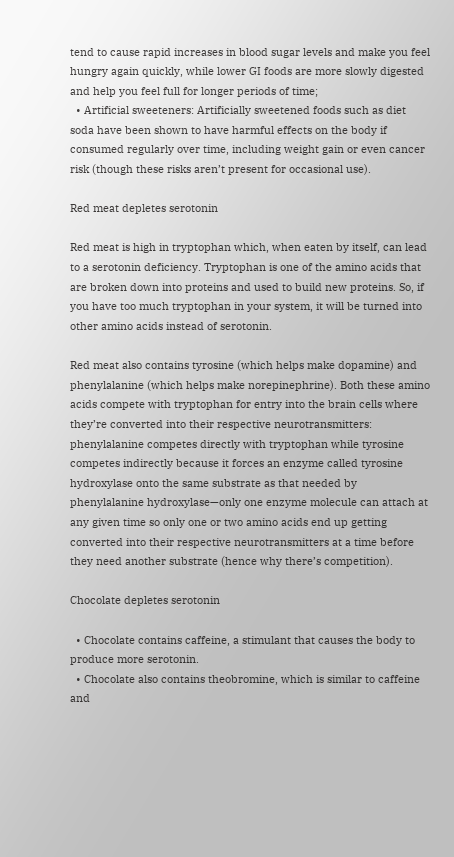tend to cause rapid increases in blood sugar levels and make you feel hungry again quickly, while lower GI foods are more slowly digested and help you feel full for longer periods of time;
  • Artificial sweeteners: Artificially sweetened foods such as diet soda have been shown to have harmful effects on the body if consumed regularly over time, including weight gain or even cancer risk (though these risks aren’t present for occasional use).

Red meat depletes serotonin

Red meat is high in tryptophan which, when eaten by itself, can lead to a serotonin deficiency. Tryptophan is one of the amino acids that are broken down into proteins and used to build new proteins. So, if you have too much tryptophan in your system, it will be turned into other amino acids instead of serotonin.

Red meat also contains tyrosine (which helps make dopamine) and phenylalanine (which helps make norepinephrine). Both these amino acids compete with tryptophan for entry into the brain cells where they’re converted into their respective neurotransmitters: phenylalanine competes directly with tryptophan while tyrosine competes indirectly because it forces an enzyme called tyrosine hydroxylase onto the same substrate as that needed by phenylalanine hydroxylase—only one enzyme molecule can attach at any given time so only one or two amino acids end up getting converted into their respective neurotransmitters at a time before they need another substrate (hence why there’s competition).

Chocolate depletes serotonin

  • Chocolate contains caffeine, a stimulant that causes the body to produce more serotonin.
  • Chocolate also contains theobromine, which is similar to caffeine and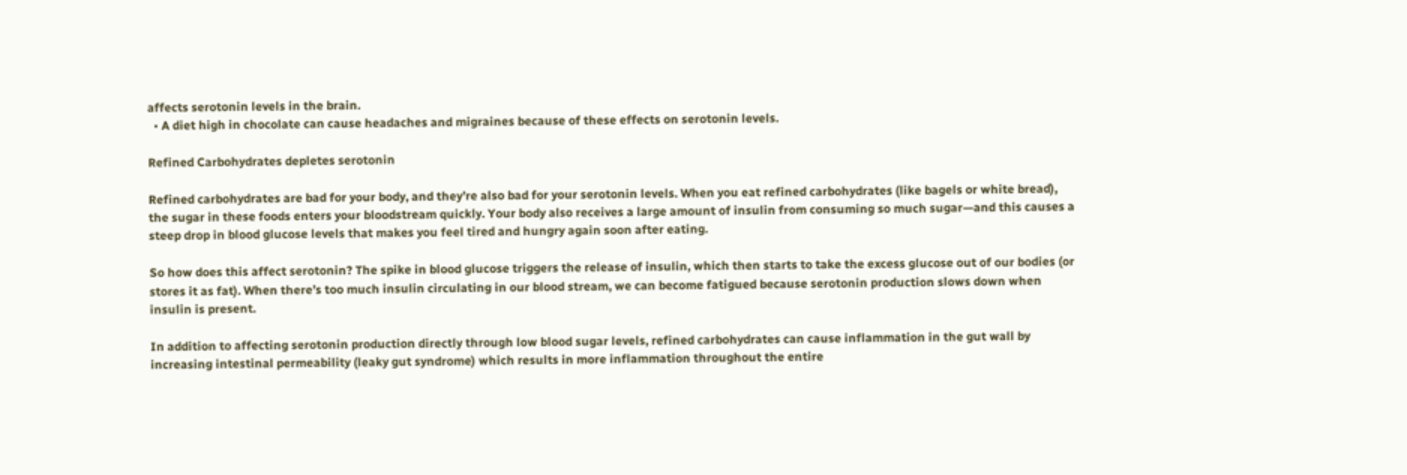affects serotonin levels in the brain.
  • A diet high in chocolate can cause headaches and migraines because of these effects on serotonin levels.

Refined Carbohydrates depletes serotonin

Refined carbohydrates are bad for your body, and they’re also bad for your serotonin levels. When you eat refined carbohydrates (like bagels or white bread), the sugar in these foods enters your bloodstream quickly. Your body also receives a large amount of insulin from consuming so much sugar—and this causes a steep drop in blood glucose levels that makes you feel tired and hungry again soon after eating.

So how does this affect serotonin? The spike in blood glucose triggers the release of insulin, which then starts to take the excess glucose out of our bodies (or stores it as fat). When there’s too much insulin circulating in our blood stream, we can become fatigued because serotonin production slows down when insulin is present.

In addition to affecting serotonin production directly through low blood sugar levels, refined carbohydrates can cause inflammation in the gut wall by increasing intestinal permeability (leaky gut syndrome) which results in more inflammation throughout the entire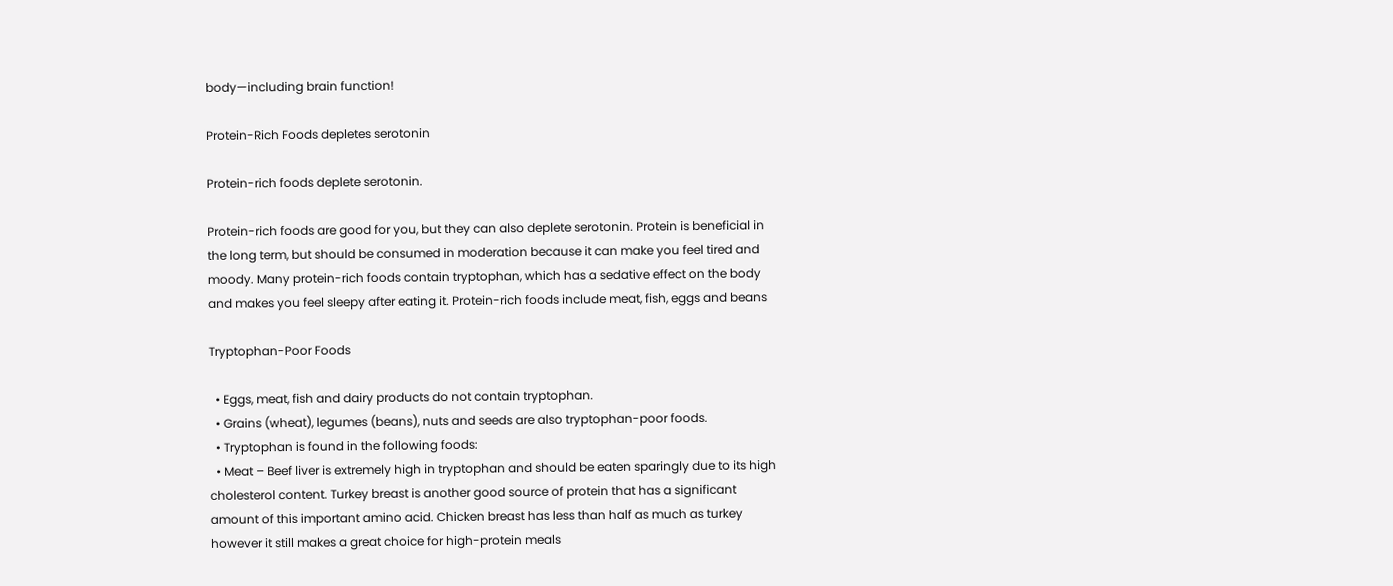body—including brain function!

Protein-Rich Foods depletes serotonin

Protein-rich foods deplete serotonin.

Protein-rich foods are good for you, but they can also deplete serotonin. Protein is beneficial in the long term, but should be consumed in moderation because it can make you feel tired and moody. Many protein-rich foods contain tryptophan, which has a sedative effect on the body and makes you feel sleepy after eating it. Protein-rich foods include meat, fish, eggs and beans

Tryptophan-Poor Foods

  • Eggs, meat, fish and dairy products do not contain tryptophan.
  • Grains (wheat), legumes (beans), nuts and seeds are also tryptophan-poor foods.
  • Tryptophan is found in the following foods:
  • Meat – Beef liver is extremely high in tryptophan and should be eaten sparingly due to its high cholesterol content. Turkey breast is another good source of protein that has a significant amount of this important amino acid. Chicken breast has less than half as much as turkey however it still makes a great choice for high-protein meals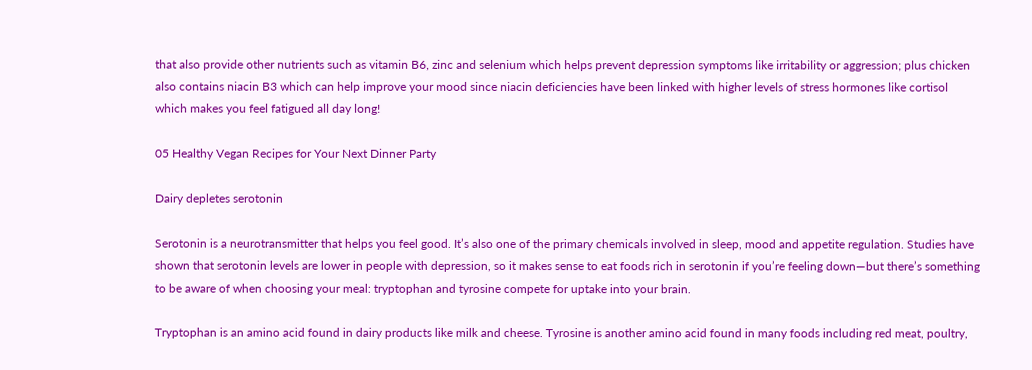that also provide other nutrients such as vitamin B6, zinc and selenium which helps prevent depression symptoms like irritability or aggression; plus chicken also contains niacin B3 which can help improve your mood since niacin deficiencies have been linked with higher levels of stress hormones like cortisol which makes you feel fatigued all day long!

05 Healthy Vegan Recipes for Your Next Dinner Party

Dairy depletes serotonin

Serotonin is a neurotransmitter that helps you feel good. It’s also one of the primary chemicals involved in sleep, mood and appetite regulation. Studies have shown that serotonin levels are lower in people with depression, so it makes sense to eat foods rich in serotonin if you’re feeling down—but there’s something to be aware of when choosing your meal: tryptophan and tyrosine compete for uptake into your brain.

Tryptophan is an amino acid found in dairy products like milk and cheese. Tyrosine is another amino acid found in many foods including red meat, poultry,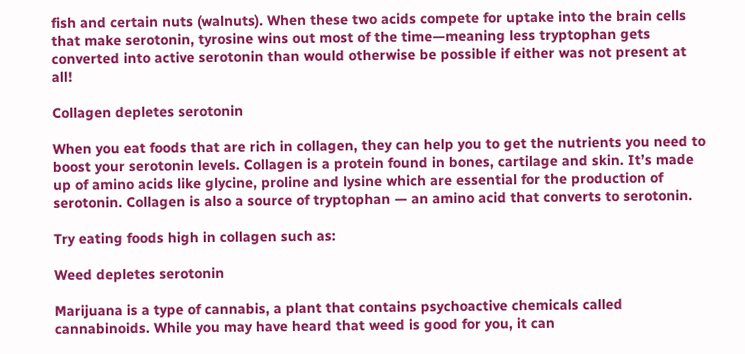fish and certain nuts (walnuts). When these two acids compete for uptake into the brain cells that make serotonin, tyrosine wins out most of the time—meaning less tryptophan gets converted into active serotonin than would otherwise be possible if either was not present at all!

Collagen depletes serotonin

When you eat foods that are rich in collagen, they can help you to get the nutrients you need to boost your serotonin levels. Collagen is a protein found in bones, cartilage and skin. It’s made up of amino acids like glycine, proline and lysine which are essential for the production of serotonin. Collagen is also a source of tryptophan — an amino acid that converts to serotonin.

Try eating foods high in collagen such as:

Weed depletes serotonin

Marijuana is a type of cannabis, a plant that contains psychoactive chemicals called cannabinoids. While you may have heard that weed is good for you, it can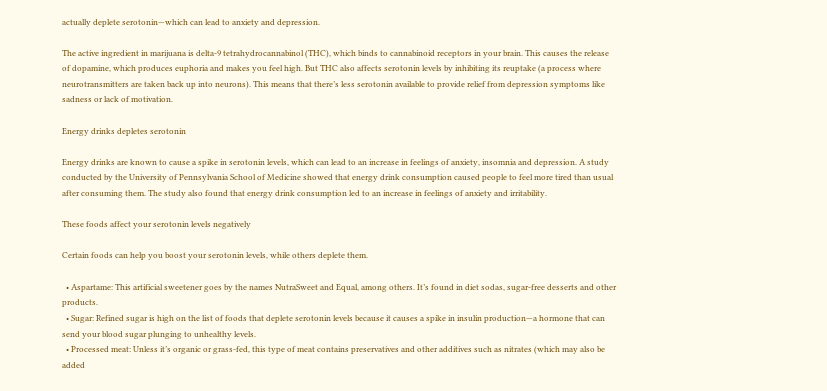actually deplete serotonin—which can lead to anxiety and depression.

The active ingredient in marijuana is delta-9 tetrahydrocannabinol (THC), which binds to cannabinoid receptors in your brain. This causes the release of dopamine, which produces euphoria and makes you feel high. But THC also affects serotonin levels by inhibiting its reuptake (a process where neurotransmitters are taken back up into neurons). This means that there’s less serotonin available to provide relief from depression symptoms like sadness or lack of motivation.

Energy drinks depletes serotonin

Energy drinks are known to cause a spike in serotonin levels, which can lead to an increase in feelings of anxiety, insomnia and depression. A study conducted by the University of Pennsylvania School of Medicine showed that energy drink consumption caused people to feel more tired than usual after consuming them. The study also found that energy drink consumption led to an increase in feelings of anxiety and irritability.

These foods affect your serotonin levels negatively

Certain foods can help you boost your serotonin levels, while others deplete them.

  • Aspartame: This artificial sweetener goes by the names NutraSweet and Equal, among others. It’s found in diet sodas, sugar-free desserts and other products.
  • Sugar: Refined sugar is high on the list of foods that deplete serotonin levels because it causes a spike in insulin production—a hormone that can send your blood sugar plunging to unhealthy levels.
  • Processed meat: Unless it’s organic or grass-fed, this type of meat contains preservatives and other additives such as nitrates (which may also be added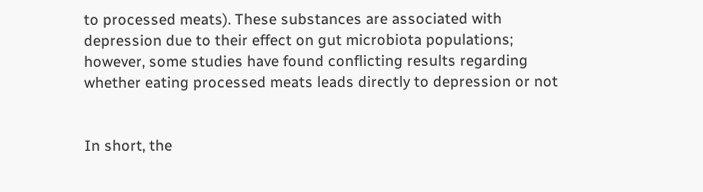to processed meats). These substances are associated with depression due to their effect on gut microbiota populations; however, some studies have found conflicting results regarding whether eating processed meats leads directly to depression or not


In short, the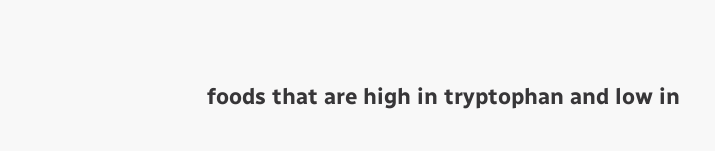foods that are high in tryptophan and low in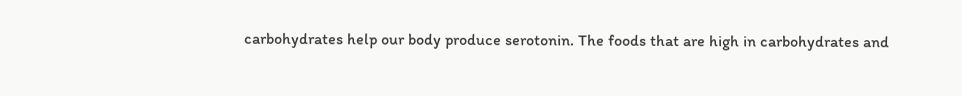carbohydrates help our body produce serotonin. The foods that are high in carbohydrates and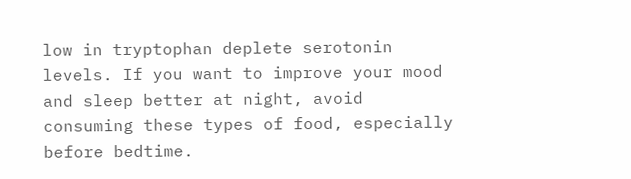low in tryptophan deplete serotonin levels. If you want to improve your mood and sleep better at night, avoid consuming these types of food, especially before bedtime.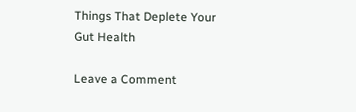Things That Deplete Your Gut Health

Leave a Comment